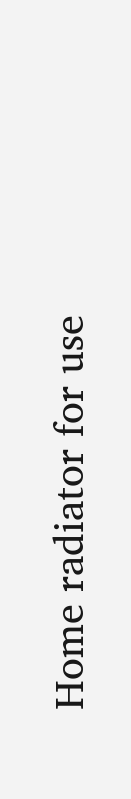Home radiator for use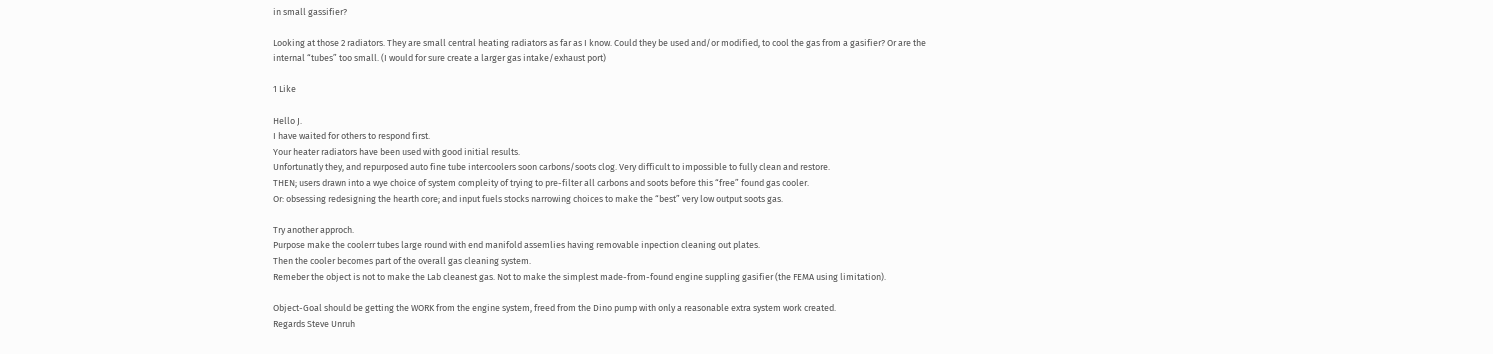in small gassifier?

Looking at those 2 radiators. They are small central heating radiators as far as I know. Could they be used and/or modified, to cool the gas from a gasifier? Or are the internal “tubes” too small. (I would for sure create a larger gas intake/exhaust port)

1 Like

Hello J.
I have waited for others to respond first.
Your heater radiators have been used with good initial results.
Unfortunatly they, and repurposed auto fine tube intercoolers soon carbons/soots clog. Very difficult to impossible to fully clean and restore.
THEN; users drawn into a wye choice of system compleity of trying to pre-filter all carbons and soots before this “free” found gas cooler.
Or: obsessing redesigning the hearth core; and input fuels stocks narrowing choices to make the “best” very low output soots gas.

Try another approch.
Purpose make the coolerr tubes large round with end manifold assemlies having removable inpection cleaning out plates.
Then the cooler becomes part of the overall gas cleaning system.
Remeber the object is not to make the Lab cleanest gas. Not to make the simplest made-from-found engine suppling gasifier (the FEMA using limitation).

Object-Goal should be getting the WORK from the engine system, freed from the Dino pump with only a reasonable extra system work created.
Regards Steve Unruh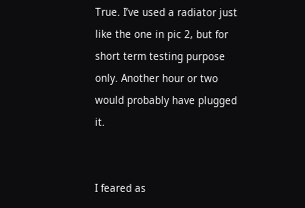True. I’ve used a radiator just like the one in pic 2, but for short term testing purpose only. Another hour or two would probably have plugged it.


I feared as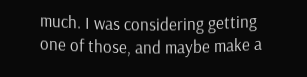much. I was considering getting one of those, and maybe make a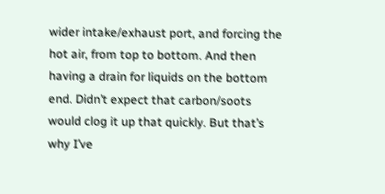wider intake/exhaust port, and forcing the hot air, from top to bottom. And then having a drain for liquids on the bottom end. Didn’t expect that carbon/soots would clog it up that quickly. But that’s why I’ve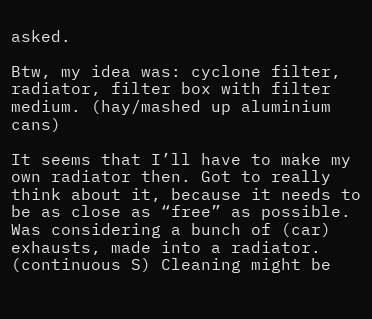asked.

Btw, my idea was: cyclone filter, radiator, filter box with filter medium. (hay/mashed up aluminium cans)

It seems that I’ll have to make my own radiator then. Got to really think about it, because it needs to be as close as “free” as possible. Was considering a bunch of (car) exhausts, made into a radiator. (continuous S) Cleaning might be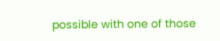possible with one of those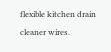flexible kitchen drain cleaner wires.